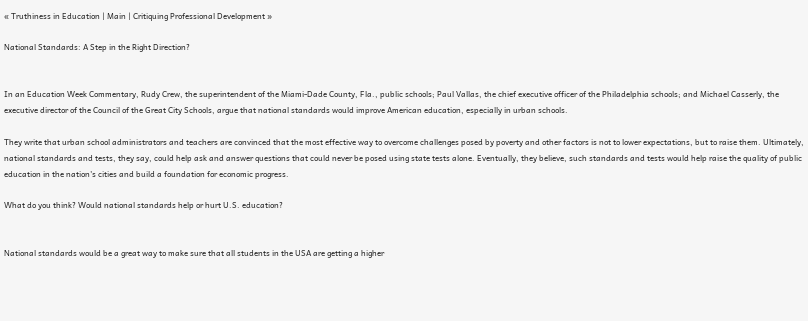« Truthiness in Education | Main | Critiquing Professional Development »

National Standards: A Step in the Right Direction?


In an Education Week Commentary, Rudy Crew, the superintendent of the Miami-Dade County, Fla., public schools; Paul Vallas, the chief executive officer of the Philadelphia schools; and Michael Casserly, the executive director of the Council of the Great City Schools, argue that national standards would improve American education, especially in urban schools.

They write that urban school administrators and teachers are convinced that the most effective way to overcome challenges posed by poverty and other factors is not to lower expectations, but to raise them. Ultimately, national standards and tests, they say, could help ask and answer questions that could never be posed using state tests alone. Eventually, they believe, such standards and tests would help raise the quality of public education in the nation's cities and build a foundation for economic progress.

What do you think? Would national standards help or hurt U.S. education?


National standards would be a great way to make sure that all students in the USA are getting a higher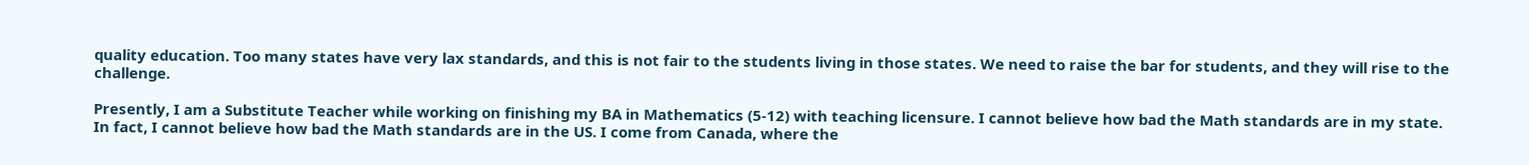quality education. Too many states have very lax standards, and this is not fair to the students living in those states. We need to raise the bar for students, and they will rise to the challenge.

Presently, I am a Substitute Teacher while working on finishing my BA in Mathematics (5-12) with teaching licensure. I cannot believe how bad the Math standards are in my state. In fact, I cannot believe how bad the Math standards are in the US. I come from Canada, where the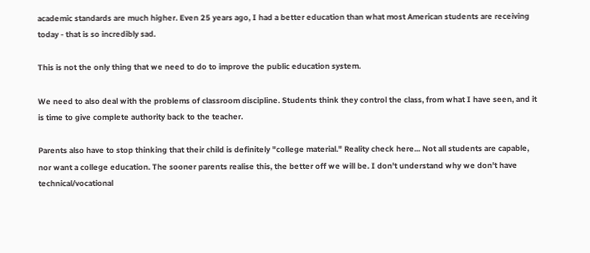academic standards are much higher. Even 25 years ago, I had a better education than what most American students are receiving today - that is so incredibly sad.

This is not the only thing that we need to do to improve the public education system.

We need to also deal with the problems of classroom discipline. Students think they control the class, from what I have seen, and it is time to give complete authority back to the teacher.

Parents also have to stop thinking that their child is definitely "college material." Reality check here... Not all students are capable, nor want a college education. The sooner parents realise this, the better off we will be. I don't understand why we don't have technical/vocational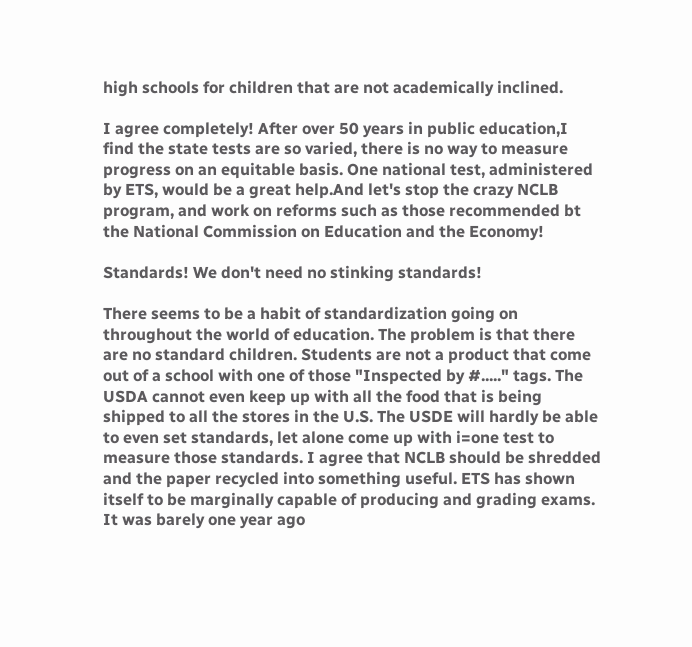high schools for children that are not academically inclined.

I agree completely! After over 50 years in public education,I find the state tests are so varied, there is no way to measure progress on an equitable basis. One national test, administered by ETS, would be a great help.And let's stop the crazy NCLB program, and work on reforms such as those recommended bt the National Commission on Education and the Economy!

Standards! We don't need no stinking standards!

There seems to be a habit of standardization going on throughout the world of education. The problem is that there are no standard children. Students are not a product that come out of a school with one of those "Inspected by #....." tags. The USDA cannot even keep up with all the food that is being shipped to all the stores in the U.S. The USDE will hardly be able to even set standards, let alone come up with i=one test to measure those standards. I agree that NCLB should be shredded and the paper recycled into something useful. ETS has shown itself to be marginally capable of producing and grading exams. It was barely one year ago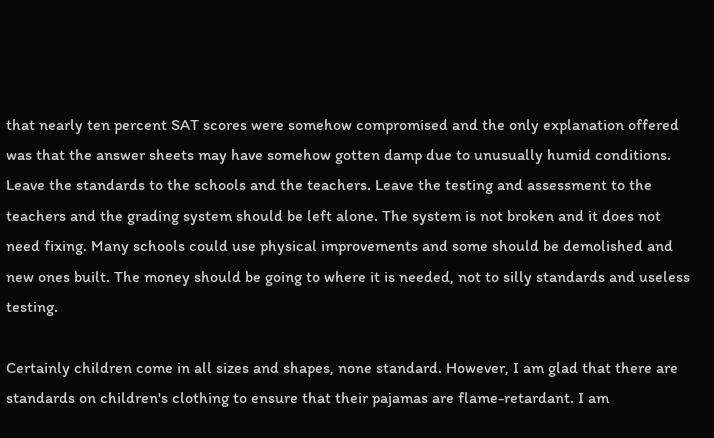that nearly ten percent SAT scores were somehow compromised and the only explanation offered was that the answer sheets may have somehow gotten damp due to unusually humid conditions. Leave the standards to the schools and the teachers. Leave the testing and assessment to the teachers and the grading system should be left alone. The system is not broken and it does not need fixing. Many schools could use physical improvements and some should be demolished and new ones built. The money should be going to where it is needed, not to silly standards and useless testing.

Certainly children come in all sizes and shapes, none standard. However, I am glad that there are standards on children's clothing to ensure that their pajamas are flame-retardant. I am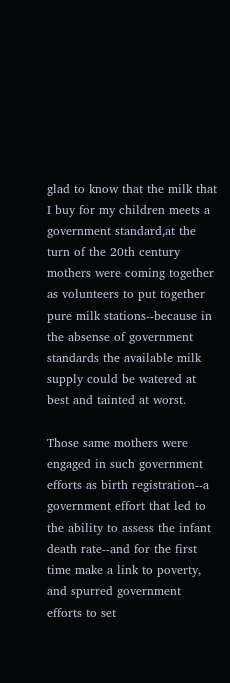glad to know that the milk that I buy for my children meets a government standard,at the turn of the 20th century mothers were coming together as volunteers to put together pure milk stations--because in the absense of government standards the available milk supply could be watered at best and tainted at worst.

Those same mothers were engaged in such government efforts as birth registration--a government effort that led to the ability to assess the infant death rate--and for the first time make a link to poverty, and spurred government efforts to set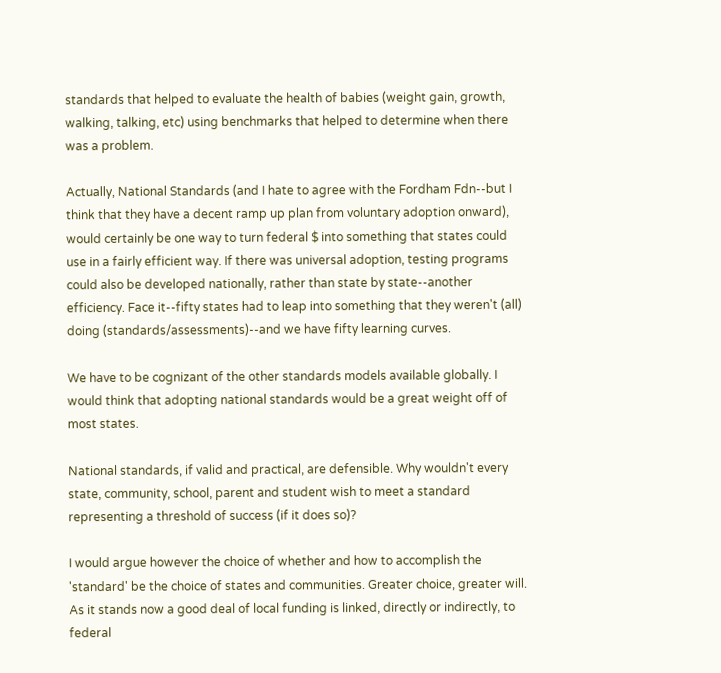standards that helped to evaluate the health of babies (weight gain, growth, walking, talking, etc) using benchmarks that helped to determine when there was a problem.

Actually, National Standards (and I hate to agree with the Fordham Fdn--but I think that they have a decent ramp up plan from voluntary adoption onward), would certainly be one way to turn federal $ into something that states could use in a fairly efficient way. If there was universal adoption, testing programs could also be developed nationally, rather than state by state--another efficiency. Face it--fifty states had to leap into something that they weren't (all) doing (standards/assessments)--and we have fifty learning curves.

We have to be cognizant of the other standards models available globally. I would think that adopting national standards would be a great weight off of most states.

National standards, if valid and practical, are defensible. Why wouldn't every state, community, school, parent and student wish to meet a standard representing a threshold of success (if it does so)?

I would argue however the choice of whether and how to accomplish the 'standard' be the choice of states and communities. Greater choice, greater will. As it stands now a good deal of local funding is linked, directly or indirectly, to federal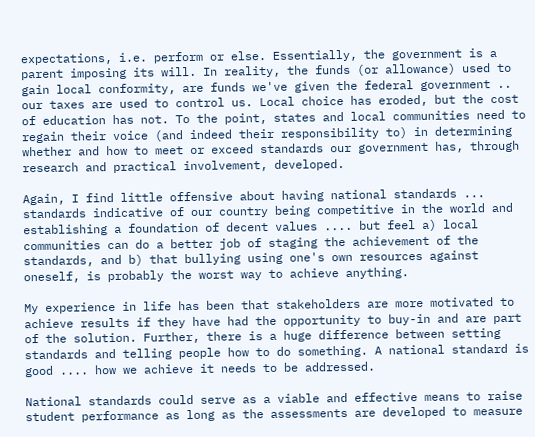expectations, i.e. perform or else. Essentially, the government is a parent imposing its will. In reality, the funds (or allowance) used to gain local conformity, are funds we've given the federal government .. our taxes are used to control us. Local choice has eroded, but the cost of education has not. To the point, states and local communities need to regain their voice (and indeed their responsibility to) in determining whether and how to meet or exceed standards our government has, through research and practical involvement, developed.

Again, I find little offensive about having national standards ... standards indicative of our country being competitive in the world and establishing a foundation of decent values .... but feel a) local communities can do a better job of staging the achievement of the standards, and b) that bullying using one's own resources against oneself, is probably the worst way to achieve anything.

My experience in life has been that stakeholders are more motivated to achieve results if they have had the opportunity to buy-in and are part of the solution. Further, there is a huge difference between setting standards and telling people how to do something. A national standard is good .... how we achieve it needs to be addressed.

National standards could serve as a viable and effective means to raise student performance as long as the assessments are developed to measure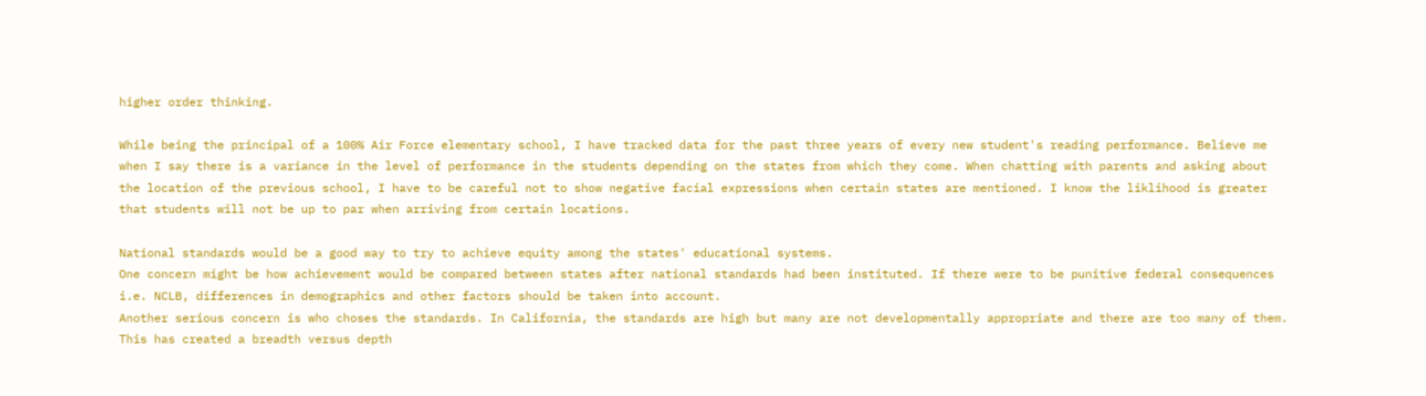higher order thinking.

While being the principal of a 100% Air Force elementary school, I have tracked data for the past three years of every new student's reading performance. Believe me when I say there is a variance in the level of performance in the students depending on the states from which they come. When chatting with parents and asking about the location of the previous school, I have to be careful not to show negative facial expressions when certain states are mentioned. I know the liklihood is greater that students will not be up to par when arriving from certain locations.

National standards would be a good way to try to achieve equity among the states' educational systems.
One concern might be how achievement would be compared between states after national standards had been instituted. If there were to be punitive federal consequences i.e. NCLB, differences in demographics and other factors should be taken into account.
Another serious concern is who choses the standards. In California, the standards are high but many are not developmentally appropriate and there are too many of them. This has created a breadth versus depth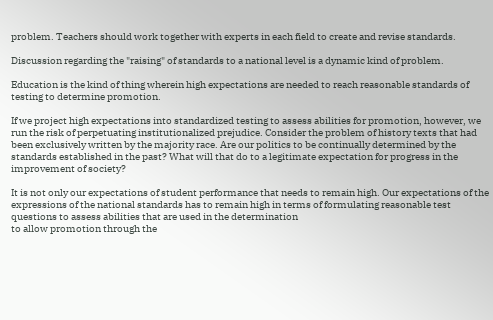problem. Teachers should work together with experts in each field to create and revise standards.

Discussion regarding the "raising" of standards to a national level is a dynamic kind of problem.

Education is the kind of thing wherein high expectations are needed to reach reasonable standards of testing to determine promotion.

If we project high expectations into standardized testing to assess abilities for promotion, however, we run the risk of perpetuating institutionalized prejudice. Consider the problem of history texts that had been exclusively written by the majority race. Are our politics to be continually determined by the standards established in the past? What will that do to a legitimate expectation for progress in the improvement of society?

It is not only our expectations of student performance that needs to remain high. Our expectations of the expressions of the national standards has to remain high in terms of formulating reasonable test questions to assess abilities that are used in the determination
to allow promotion through the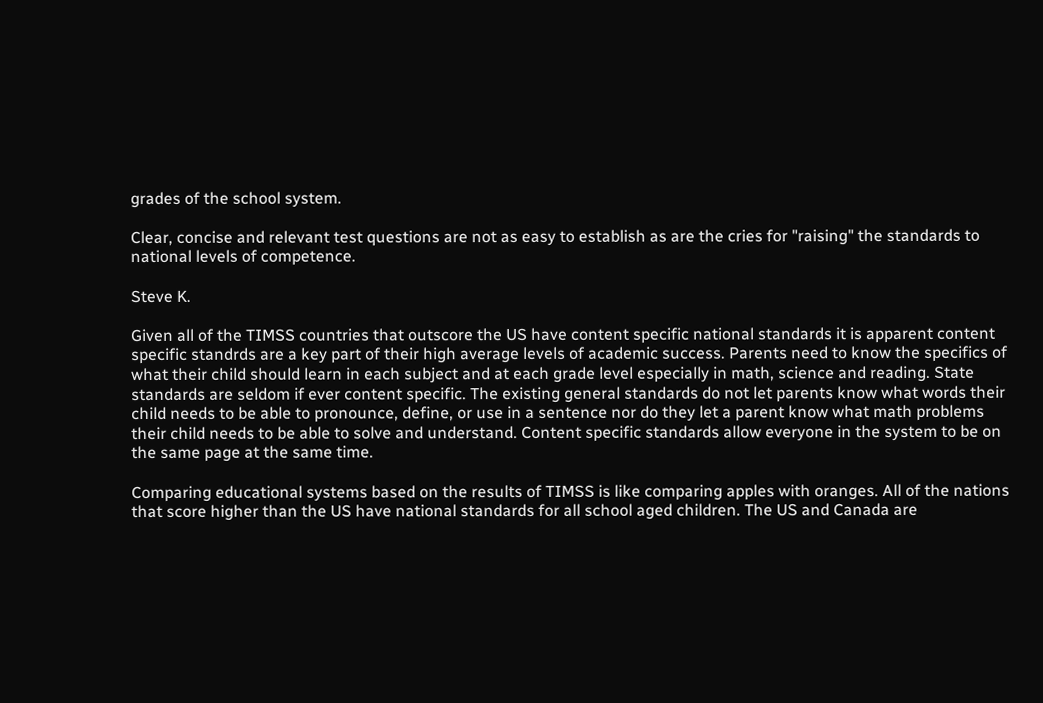grades of the school system.

Clear, concise and relevant test questions are not as easy to establish as are the cries for "raising" the standards to national levels of competence.

Steve K.

Given all of the TIMSS countries that outscore the US have content specific national standards it is apparent content specific standrds are a key part of their high average levels of academic success. Parents need to know the specifics of what their child should learn in each subject and at each grade level especially in math, science and reading. State standards are seldom if ever content specific. The existing general standards do not let parents know what words their child needs to be able to pronounce, define, or use in a sentence nor do they let a parent know what math problems their child needs to be able to solve and understand. Content specific standards allow everyone in the system to be on the same page at the same time.

Comparing educational systems based on the results of TIMSS is like comparing apples with oranges. All of the nations that score higher than the US have national standards for all school aged children. The US and Canada are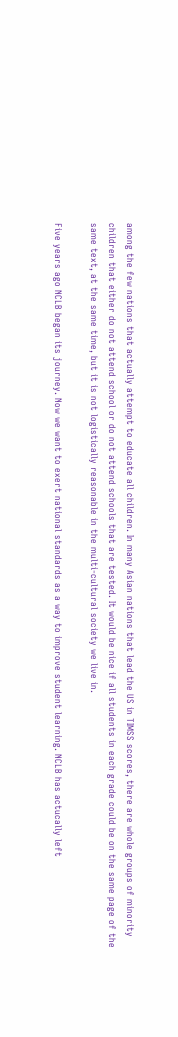among the few nations that actually attempt to educate all children. In many Asian nations that lead the US in TIMSS scores, there are whole groups of minority children that either do not attend school or do not attend schools that are tested. It would be nice if all students in each grade could be on the same page of the same text, at the same time, but it is not logistically reasonable in the multi-cultural society we live in.

Five years ago NCLB began its journey. Now we want to exert national standards as a way to improve student learning. NCLB has actucally left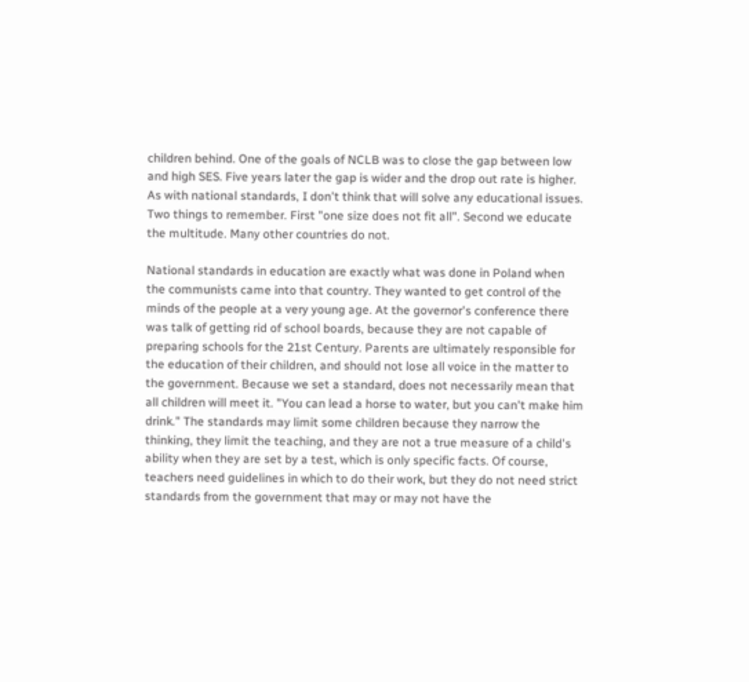children behind. One of the goals of NCLB was to close the gap between low and high SES. Five years later the gap is wider and the drop out rate is higher. As with national standards, I don't think that will solve any educational issues. Two things to remember. First "one size does not fit all". Second we educate the multitude. Many other countries do not.

National standards in education are exactly what was done in Poland when the communists came into that country. They wanted to get control of the minds of the people at a very young age. At the governor's conference there was talk of getting rid of school boards, because they are not capable of preparing schools for the 21st Century. Parents are ultimately responsible for the education of their children, and should not lose all voice in the matter to the government. Because we set a standard, does not necessarily mean that all children will meet it. "You can lead a horse to water, but you can't make him drink." The standards may limit some children because they narrow the thinking, they limit the teaching, and they are not a true measure of a child's ability when they are set by a test, which is only specific facts. Of course, teachers need guidelines in which to do their work, but they do not need strict standards from the government that may or may not have the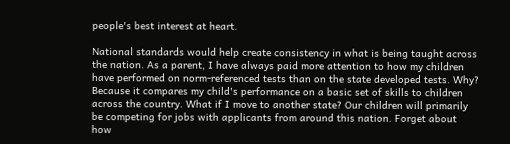people's best interest at heart.

National standards would help create consistency in what is being taught across the nation. As a parent, I have always paid more attention to how my children have performed on norm-referenced tests than on the state developed tests. Why? Because it compares my child's performance on a basic set of skills to children across the country. What if I move to another state? Our children will primarily be competing for jobs with applicants from around this nation. Forget about how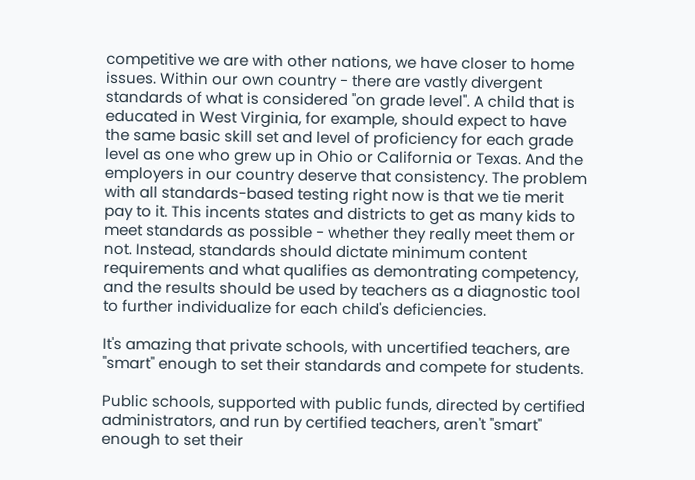competitive we are with other nations, we have closer to home issues. Within our own country - there are vastly divergent standards of what is considered "on grade level". A child that is educated in West Virginia, for example, should expect to have the same basic skill set and level of proficiency for each grade level as one who grew up in Ohio or California or Texas. And the employers in our country deserve that consistency. The problem with all standards-based testing right now is that we tie merit pay to it. This incents states and districts to get as many kids to meet standards as possible - whether they really meet them or not. Instead, standards should dictate minimum content requirements and what qualifies as demontrating competency, and the results should be used by teachers as a diagnostic tool to further individualize for each child's deficiencies.

It's amazing that private schools, with uncertified teachers, are "smart" enough to set their standards and compete for students.

Public schools, supported with public funds, directed by certified administrators, and run by certified teachers, aren't "smart" enough to set their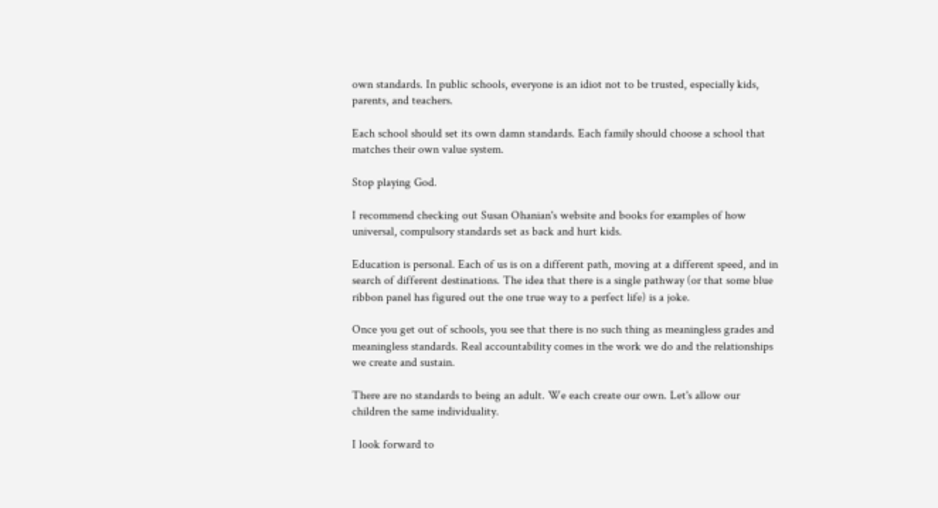own standards. In public schools, everyone is an idiot not to be trusted, especially kids, parents, and teachers.

Each school should set its own damn standards. Each family should choose a school that matches their own value system.

Stop playing God.

I recommend checking out Susan Ohanian's website and books for examples of how universal, compulsory standards set as back and hurt kids.

Education is personal. Each of us is on a different path, moving at a different speed, and in search of different destinations. The idea that there is a single pathway (or that some blue ribbon panel has figured out the one true way to a perfect life) is a joke.

Once you get out of schools, you see that there is no such thing as meaningless grades and meaningless standards. Real accountability comes in the work we do and the relationships we create and sustain.

There are no standards to being an adult. We each create our own. Let's allow our children the same individuality.

I look forward to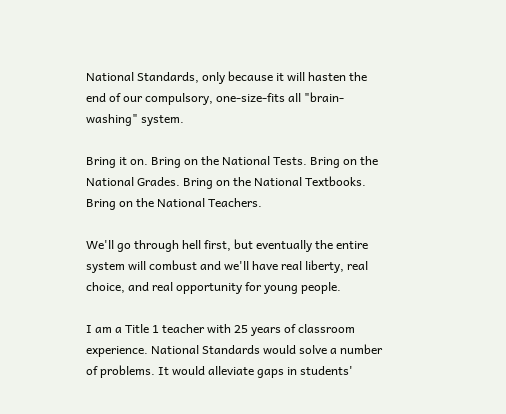National Standards, only because it will hasten the end of our compulsory, one-size-fits all "brain-washing" system.

Bring it on. Bring on the National Tests. Bring on the National Grades. Bring on the National Textbooks. Bring on the National Teachers.

We'll go through hell first, but eventually the entire system will combust and we'll have real liberty, real choice, and real opportunity for young people.

I am a Title 1 teacher with 25 years of classroom experience. National Standards would solve a number of problems. It would alleviate gaps in students'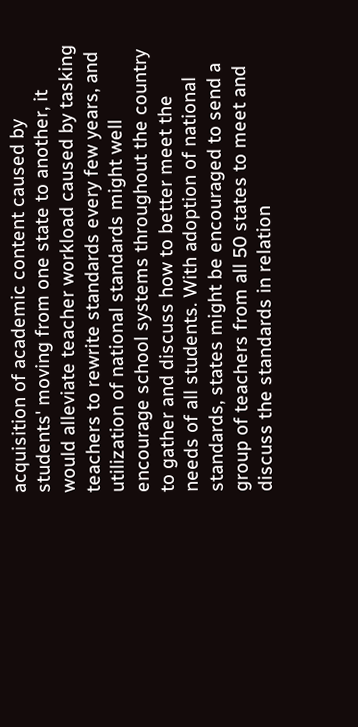acquisition of academic content caused by students' moving from one state to another, it would alleviate teacher workload caused by tasking teachers to rewrite standards every few years, and utilization of national standards might well encourage school systems throughout the country to gather and discuss how to better meet the needs of all students. With adoption of national standards, states might be encouraged to send a group of teachers from all 50 states to meet and discuss the standards in relation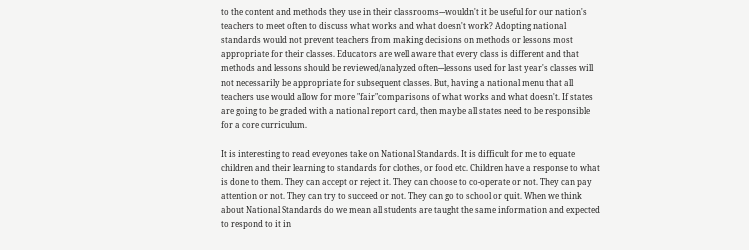to the content and methods they use in their classrooms---wouldn't it be useful for our nation's teachers to meet often to discuss what works and what doesn't work? Adopting national standards would not prevent teachers from making decisions on methods or lessons most appropriate for their classes. Educators are well aware that every class is different and that methods and lessons should be reviewed/analyzed often---lessons used for last year's classes will not necessarily be appropriate for subsequent classes. But, having a national menu that all teachers use would allow for more "fair"comparisons of what works and what doesn't. If states are going to be graded with a national report card, then maybe all states need to be responsible for a core curriculum.

It is interesting to read eveyones take on National Standards. It is difficult for me to equate children and their learning to standards for clothes, or food etc. Children have a response to what is done to them. They can accept or reject it. They can choose to co-operate or not. They can pay attention or not. They can try to succeed or not. They can go to school or quit. When we think about National Standards do we mean all students are taught the same information and expected to respond to it in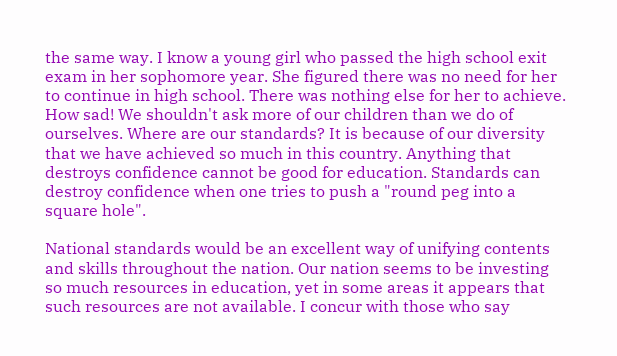the same way. I know a young girl who passed the high school exit exam in her sophomore year. She figured there was no need for her to continue in high school. There was nothing else for her to achieve. How sad! We shouldn't ask more of our children than we do of ourselves. Where are our standards? It is because of our diversity that we have achieved so much in this country. Anything that destroys confidence cannot be good for education. Standards can destroy confidence when one tries to push a "round peg into a square hole".

National standards would be an excellent way of unifying contents and skills throughout the nation. Our nation seems to be investing so much resources in education, yet in some areas it appears that such resources are not available. I concur with those who say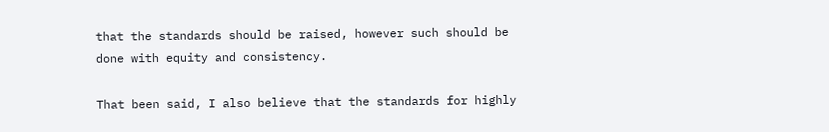that the standards should be raised, however such should be done with equity and consistency.

That been said, I also believe that the standards for highly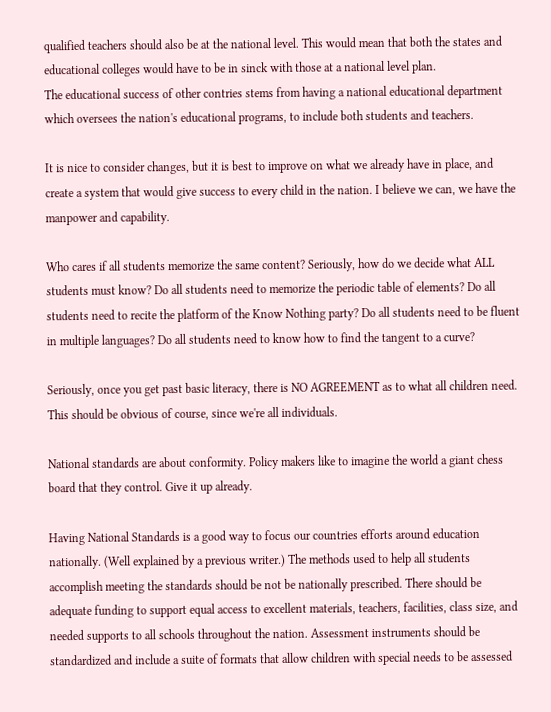qualified teachers should also be at the national level. This would mean that both the states and educational colleges would have to be in sinck with those at a national level plan.
The educational success of other contries stems from having a national educational department which oversees the nation's educational programs, to include both students and teachers.

It is nice to consider changes, but it is best to improve on what we already have in place, and create a system that would give success to every child in the nation. I believe we can, we have the manpower and capability.

Who cares if all students memorize the same content? Seriously, how do we decide what ALL students must know? Do all students need to memorize the periodic table of elements? Do all students need to recite the platform of the Know Nothing party? Do all students need to be fluent in multiple languages? Do all students need to know how to find the tangent to a curve?

Seriously, once you get past basic literacy, there is NO AGREEMENT as to what all children need. This should be obvious of course, since we're all individuals.

National standards are about conformity. Policy makers like to imagine the world a giant chess board that they control. Give it up already.

Having National Standards is a good way to focus our countries efforts around education nationally. (Well explained by a previous writer.) The methods used to help all students accomplish meeting the standards should be not be nationally prescribed. There should be adequate funding to support equal access to excellent materials, teachers, facilities, class size, and needed supports to all schools throughout the nation. Assessment instruments should be standardized and include a suite of formats that allow children with special needs to be assessed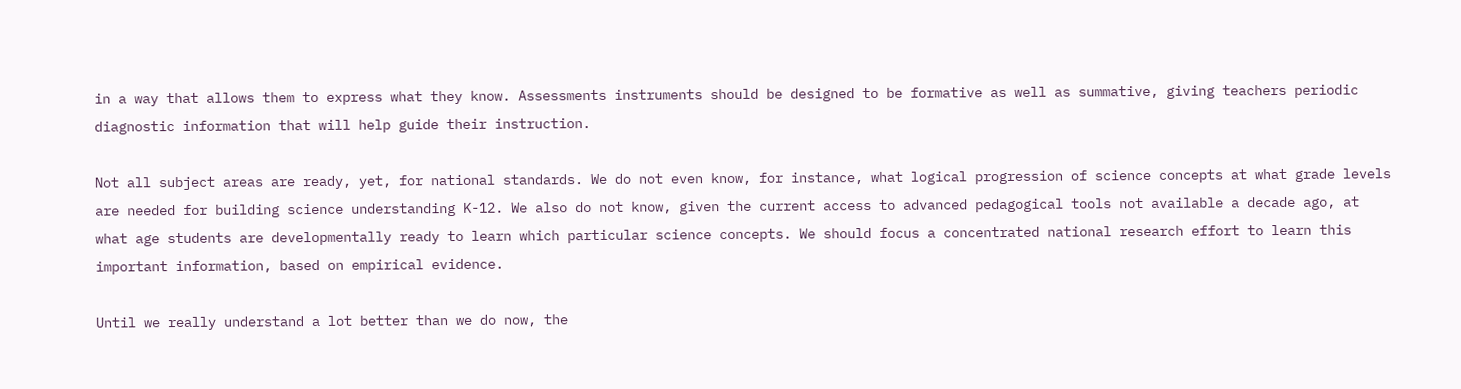in a way that allows them to express what they know. Assessments instruments should be designed to be formative as well as summative, giving teachers periodic diagnostic information that will help guide their instruction.

Not all subject areas are ready, yet, for national standards. We do not even know, for instance, what logical progression of science concepts at what grade levels are needed for building science understanding K-12. We also do not know, given the current access to advanced pedagogical tools not available a decade ago, at what age students are developmentally ready to learn which particular science concepts. We should focus a concentrated national research effort to learn this important information, based on empirical evidence.

Until we really understand a lot better than we do now, the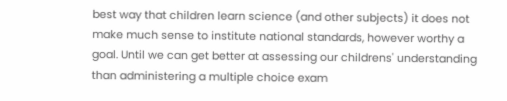best way that children learn science (and other subjects) it does not make much sense to institute national standards, however worthy a goal. Until we can get better at assessing our childrens' understanding than administering a multiple choice exam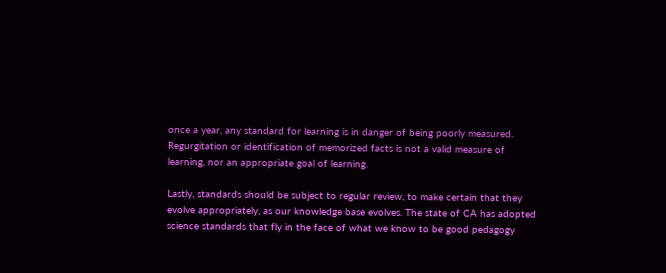once a year, any standard for learning is in danger of being poorly measured. Regurgitation or identification of memorized facts is not a valid measure of learning, nor an appropriate goal of learning.

Lastly, standards should be subject to regular review, to make certain that they evolve appropriately, as our knowledge base evolves. The state of CA has adopted science standards that fly in the face of what we know to be good pedagogy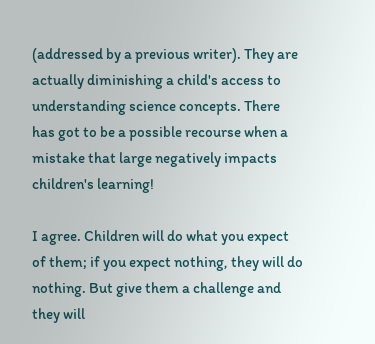(addressed by a previous writer). They are actually diminishing a child's access to understanding science concepts. There has got to be a possible recourse when a mistake that large negatively impacts children's learning!

I agree. Children will do what you expect of them; if you expect nothing, they will do nothing. But give them a challenge and they will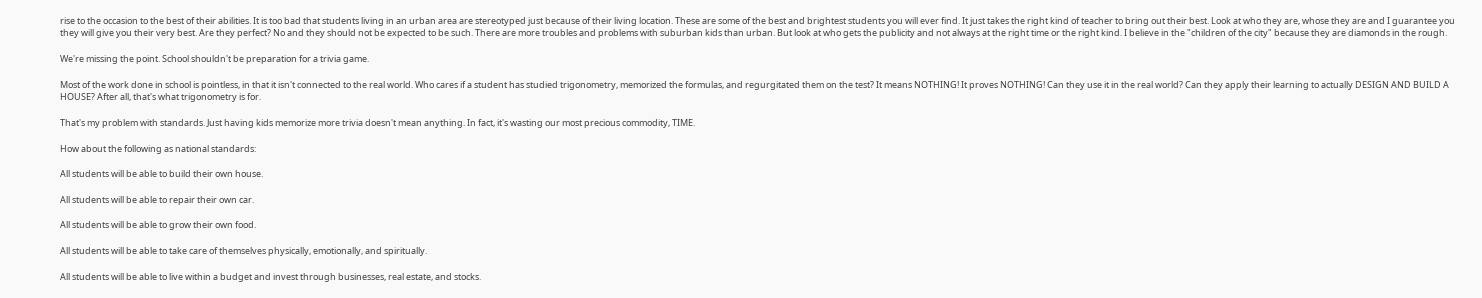rise to the occasion to the best of their abilities. It is too bad that students living in an urban area are stereotyped just because of their living location. These are some of the best and brightest students you will ever find. It just takes the right kind of teacher to bring out their best. Look at who they are, whose they are and I guarantee you they will give you their very best. Are they perfect? No and they should not be expected to be such. There are more troubles and problems with suburban kids than urban. But look at who gets the publicity and not always at the right time or the right kind. I believe in the "children of the city" because they are diamonds in the rough.

We're missing the point. School shouldn't be preparation for a trivia game.

Most of the work done in school is pointless, in that it isn't connected to the real world. Who cares if a student has studied trigonometry, memorized the formulas, and regurgitated them on the test? It means NOTHING! It proves NOTHING! Can they use it in the real world? Can they apply their learning to actually DESIGN AND BUILD A HOUSE? After all, that's what trigonometry is for.

That's my problem with standards. Just having kids memorize more trivia doesn't mean anything. In fact, it's wasting our most precious commodity, TIME.

How about the following as national standards:

All students will be able to build their own house.

All students will be able to repair their own car.

All students will be able to grow their own food.

All students will be able to take care of themselves physically, emotionally, and spiritually.

All students will be able to live within a budget and invest through businesses, real estate, and stocks.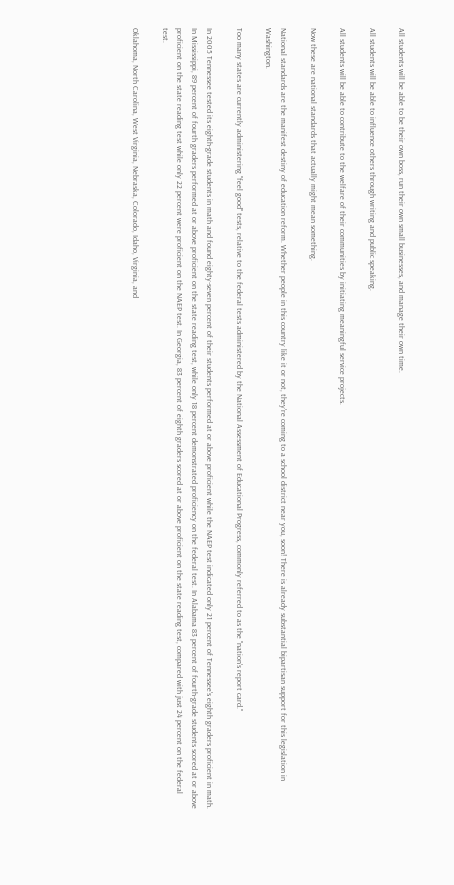All students will be able to be their own boss, run their own small businesses, and manage their own time.

All students will be able to influence others through writing and public speaking.

All students will be able to contribute to the welfare of their communities by initiating meaningful service projects.

Now these are national standards that actually might mean something.

National standards are the manifest destiny of education reform. Whether people in this country like it or not, they're coming to a school district near you, soon! There is already substantial bipartisan support for this legislation in Washington.

Too many states are currently administering "feel good" tests, relative to the federal tests administered by the National Assessment of Educational Progress, commonly referred to as the "nation's report card."

In 2005 Tennessee tested its eighth-grade students in math and found eighty-seven percent of their students performed at or above proficient while the NAEP test indicated only 21 percent of Tennessee's eighth graders proficient in math. In Mississippi, 89 percent of fourth graders performed at or above proficient on the state reading test, while only 18 percent demonstrated proficiency on the federal test. In Alabama 83 percent of fourth-grade students scored at or above proficient on the state reading test while only 22 percent were proficient on the NAEP test. In Georgia, 83 percent of eighth graders scored at or above proficient on the state reading test, compared with just 24 percent on the federal test.

Oklahoma, North Carolina, West Virginia, Nebraska, Colorado, Idaho, Virginia, and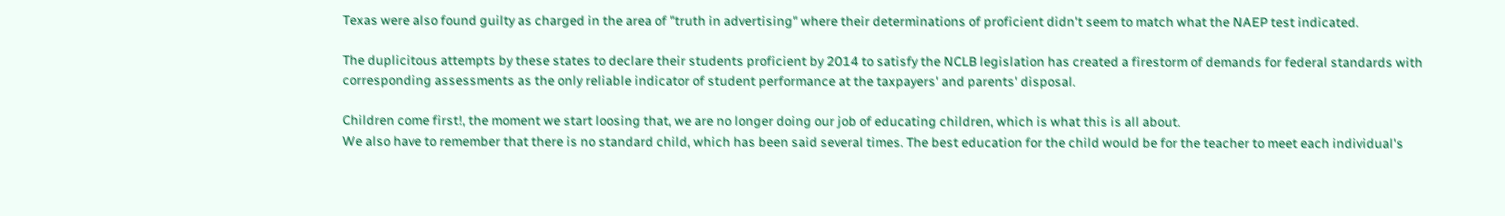Texas were also found guilty as charged in the area of "truth in advertising" where their determinations of proficient didn't seem to match what the NAEP test indicated.

The duplicitous attempts by these states to declare their students proficient by 2014 to satisfy the NCLB legislation has created a firestorm of demands for federal standards with corresponding assessments as the only reliable indicator of student performance at the taxpayers' and parents' disposal.

Children come first!, the moment we start loosing that, we are no longer doing our job of educating children, which is what this is all about.
We also have to remember that there is no standard child, which has been said several times. The best education for the child would be for the teacher to meet each individual's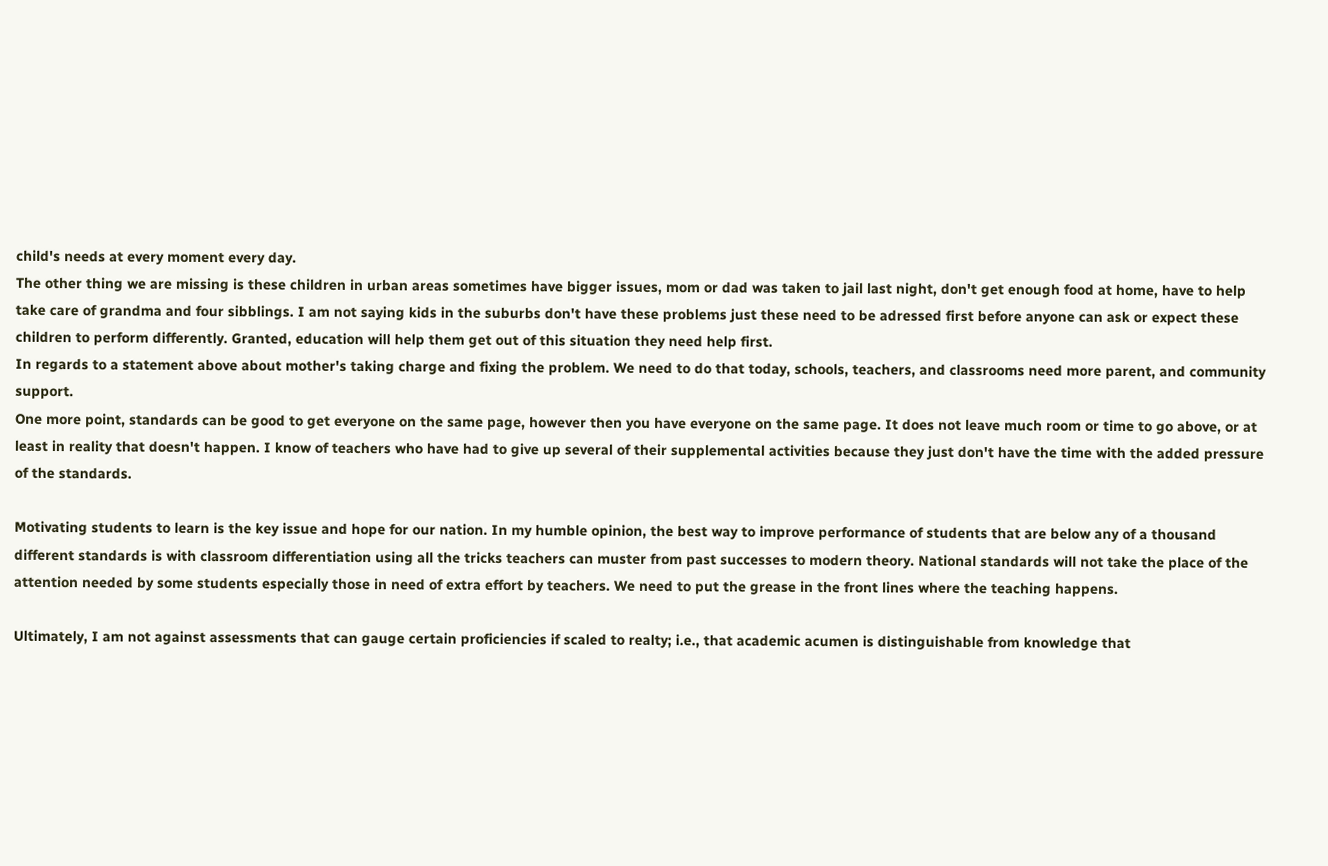child's needs at every moment every day.
The other thing we are missing is these children in urban areas sometimes have bigger issues, mom or dad was taken to jail last night, don't get enough food at home, have to help take care of grandma and four sibblings. I am not saying kids in the suburbs don't have these problems just these need to be adressed first before anyone can ask or expect these children to perform differently. Granted, education will help them get out of this situation they need help first.
In regards to a statement above about mother's taking charge and fixing the problem. We need to do that today, schools, teachers, and classrooms need more parent, and community support.
One more point, standards can be good to get everyone on the same page, however then you have everyone on the same page. It does not leave much room or time to go above, or at least in reality that doesn't happen. I know of teachers who have had to give up several of their supplemental activities because they just don't have the time with the added pressure of the standards.

Motivating students to learn is the key issue and hope for our nation. In my humble opinion, the best way to improve performance of students that are below any of a thousand different standards is with classroom differentiation using all the tricks teachers can muster from past successes to modern theory. National standards will not take the place of the attention needed by some students especially those in need of extra effort by teachers. We need to put the grease in the front lines where the teaching happens.

Ultimately, I am not against assessments that can gauge certain proficiencies if scaled to realty; i.e., that academic acumen is distinguishable from knowledge that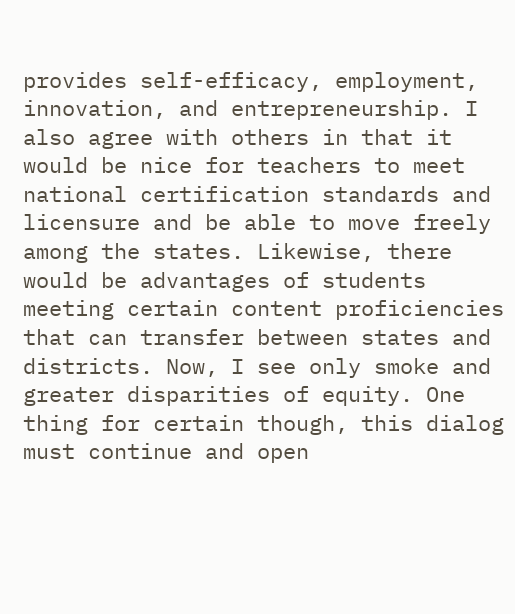provides self-efficacy, employment, innovation, and entrepreneurship. I also agree with others in that it would be nice for teachers to meet national certification standards and licensure and be able to move freely among the states. Likewise, there would be advantages of students meeting certain content proficiencies that can transfer between states and districts. Now, I see only smoke and greater disparities of equity. One thing for certain though, this dialog must continue and open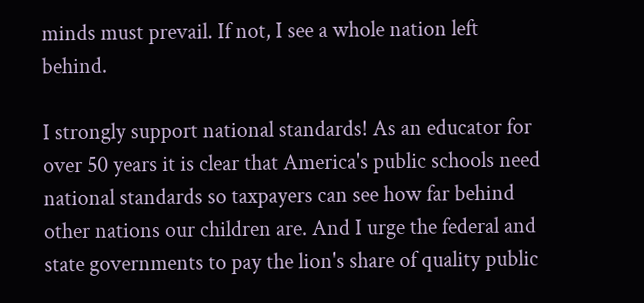minds must prevail. If not, I see a whole nation left behind.

I strongly support national standards! As an educator for over 50 years it is clear that America's public schools need national standards so taxpayers can see how far behind other nations our children are. And I urge the federal and state governments to pay the lion's share of quality public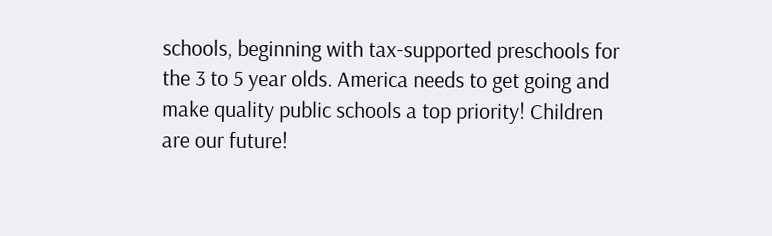schools, beginning with tax-supported preschools for the 3 to 5 year olds. America needs to get going and make quality public schools a top priority! Children are our future!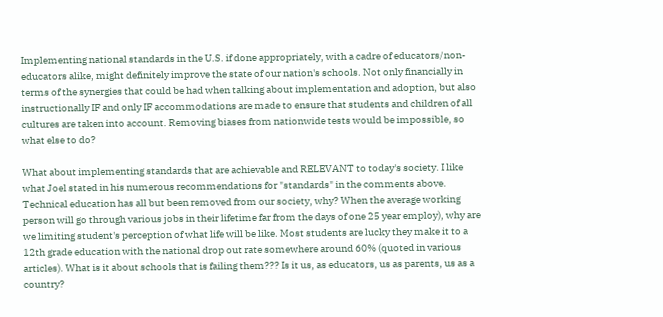Implementing national standards in the U.S. if done appropriately, with a cadre of educators/non-educators alike, might definitely improve the state of our nation's schools. Not only financially in terms of the synergies that could be had when talking about implementation and adoption, but also instructionally IF and only IF accommodations are made to ensure that students and children of all cultures are taken into account. Removing biases from nationwide tests would be impossible, so what else to do?

What about implementing standards that are achievable and RELEVANT to today's society. I like what Joel stated in his numerous recommendations for "standards" in the comments above. Technical education has all but been removed from our society, why? When the average working person will go through various jobs in their lifetime far from the days of one 25 year employ), why are we limiting student's perception of what life will be like. Most students are lucky they make it to a 12th grade education with the national drop out rate somewhere around 60% (quoted in various articles). What is it about schools that is failing them??? Is it us, as educators, us as parents, us as a country?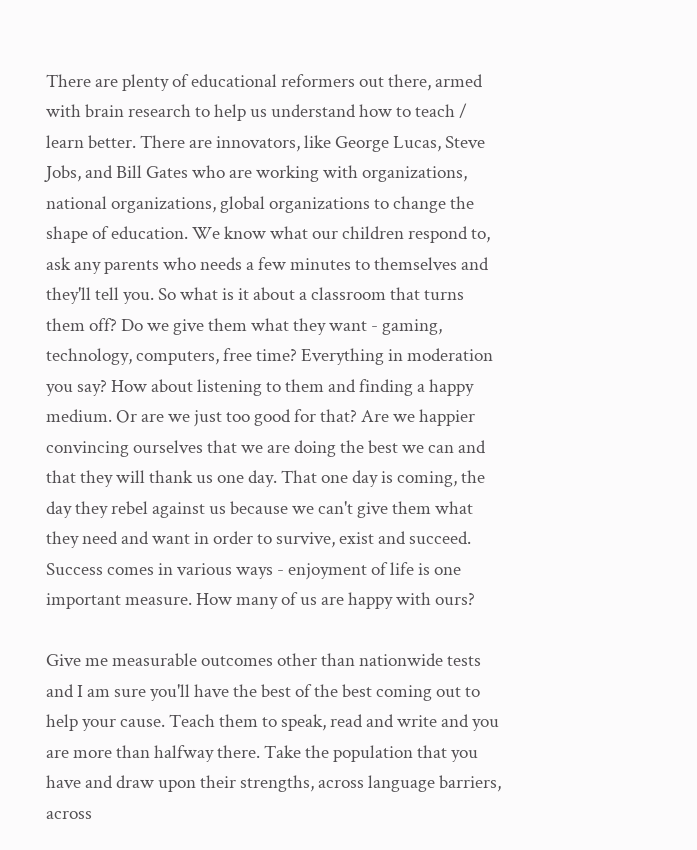There are plenty of educational reformers out there, armed with brain research to help us understand how to teach / learn better. There are innovators, like George Lucas, Steve Jobs, and Bill Gates who are working with organizations, national organizations, global organizations to change the shape of education. We know what our children respond to, ask any parents who needs a few minutes to themselves and they'll tell you. So what is it about a classroom that turns them off? Do we give them what they want - gaming, technology, computers, free time? Everything in moderation you say? How about listening to them and finding a happy medium. Or are we just too good for that? Are we happier convincing ourselves that we are doing the best we can and that they will thank us one day. That one day is coming, the day they rebel against us because we can't give them what they need and want in order to survive, exist and succeed. Success comes in various ways - enjoyment of life is one important measure. How many of us are happy with ours?

Give me measurable outcomes other than nationwide tests and I am sure you'll have the best of the best coming out to help your cause. Teach them to speak, read and write and you are more than halfway there. Take the population that you have and draw upon their strengths, across language barriers, across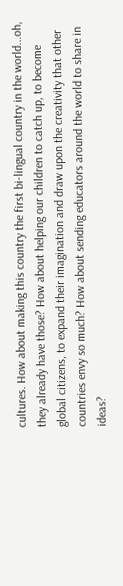cultures. How about making this country the first bi-lingual country in the world...oh, they already have those? How about helping our children to catch up, to become global citizens, to expand their imagination and draw upon the creativity that other countries envy so much? How about sending educators around the world to share in ideas?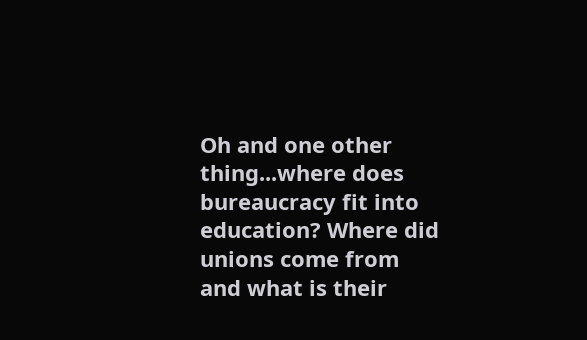Oh and one other thing...where does bureaucracy fit into education? Where did unions come from and what is their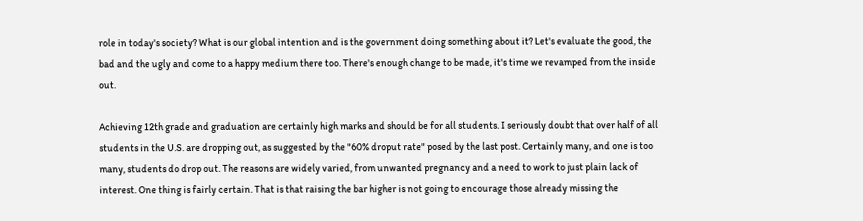role in today's society? What is our global intention and is the government doing something about it? Let's evaluate the good, the bad and the ugly and come to a happy medium there too. There's enough change to be made, it's time we revamped from the inside out.

Achieving 12th grade and graduation are certainly high marks and should be for all students. I seriously doubt that over half of all students in the U.S. are dropping out, as suggested by the "60% droput rate" posed by the last post. Certainly many, and one is too many, students do drop out. The reasons are widely varied, from unwanted pregnancy and a need to work to just plain lack of interest. One thing is fairly certain. That is that raising the bar higher is not going to encourage those already missing the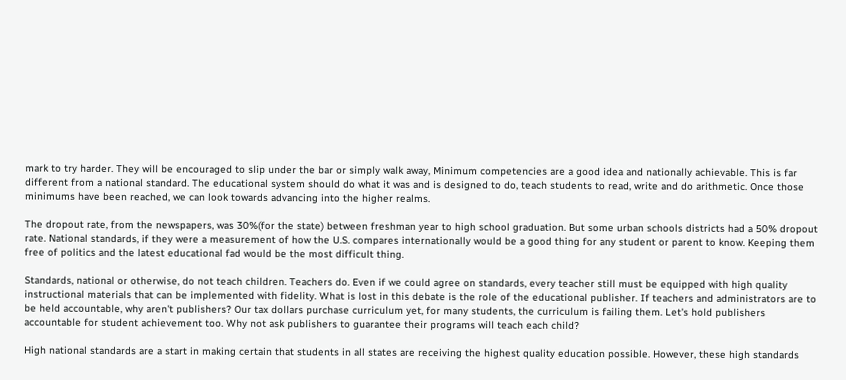mark to try harder. They will be encouraged to slip under the bar or simply walk away, Minimum competencies are a good idea and nationally achievable. This is far different from a national standard. The educational system should do what it was and is designed to do, teach students to read, write and do arithmetic. Once those minimums have been reached, we can look towards advancing into the higher realms.

The dropout rate, from the newspapers, was 30%(for the state) between freshman year to high school graduation. But some urban schools districts had a 50% dropout rate. National standards, if they were a measurement of how the U.S. compares internationally would be a good thing for any student or parent to know. Keeping them free of politics and the latest educational fad would be the most difficult thing.

Standards, national or otherwise, do not teach children. Teachers do. Even if we could agree on standards, every teacher still must be equipped with high quality instructional materials that can be implemented with fidelity. What is lost in this debate is the role of the educational publisher. If teachers and administrators are to be held accountable, why aren't publishers? Our tax dollars purchase curriculum yet, for many students, the curriculum is failing them. Let's hold publishers accountable for student achievement too. Why not ask publishers to guarantee their programs will teach each child?

High national standards are a start in making certain that students in all states are receiving the highest quality education possible. However, these high standards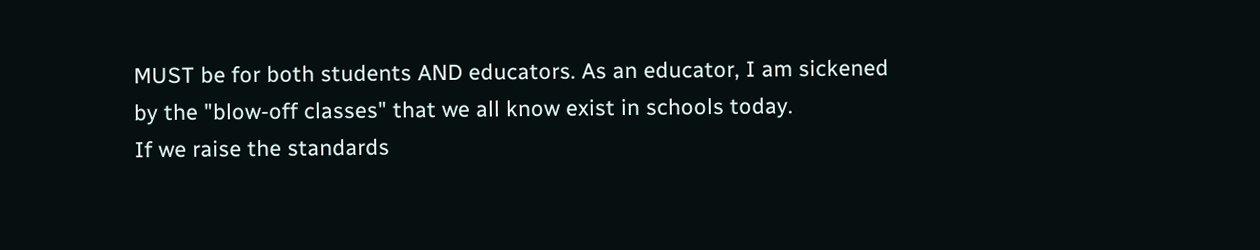MUST be for both students AND educators. As an educator, I am sickened by the "blow-off classes" that we all know exist in schools today.
If we raise the standards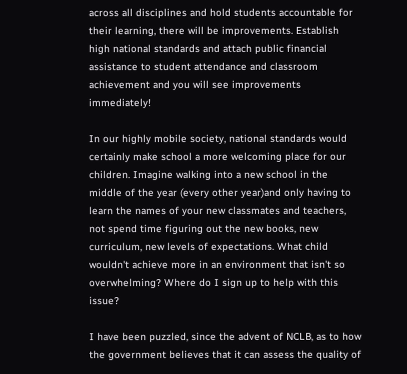across all disciplines and hold students accountable for their learning, there will be improvements. Establish high national standards and attach public financial assistance to student attendance and classroom achievement and you will see improvements immediately!

In our highly mobile society, national standards would certainly make school a more welcoming place for our children. Imagine walking into a new school in the middle of the year (every other year)and only having to learn the names of your new classmates and teachers, not spend time figuring out the new books, new curriculum, new levels of expectations. What child wouldn't achieve more in an environment that isn't so overwhelming? Where do I sign up to help with this issue?

I have been puzzled, since the advent of NCLB, as to how the government believes that it can assess the quality of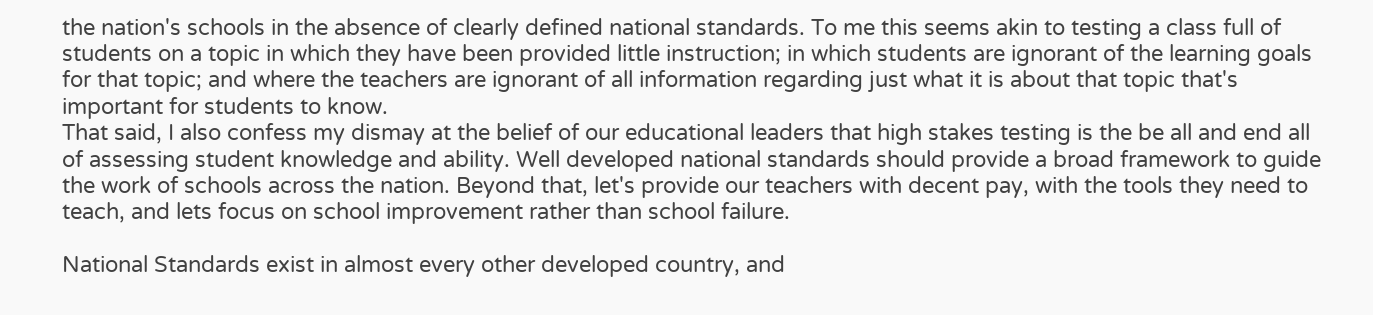the nation's schools in the absence of clearly defined national standards. To me this seems akin to testing a class full of students on a topic in which they have been provided little instruction; in which students are ignorant of the learning goals for that topic; and where the teachers are ignorant of all information regarding just what it is about that topic that's important for students to know.
That said, I also confess my dismay at the belief of our educational leaders that high stakes testing is the be all and end all of assessing student knowledge and ability. Well developed national standards should provide a broad framework to guide the work of schools across the nation. Beyond that, let's provide our teachers with decent pay, with the tools they need to teach, and lets focus on school improvement rather than school failure.

National Standards exist in almost every other developed country, and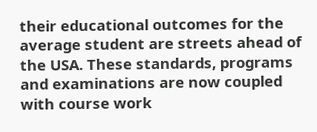their educational outcomes for the average student are streets ahead of the USA. These standards, programs and examinations are now coupled with course work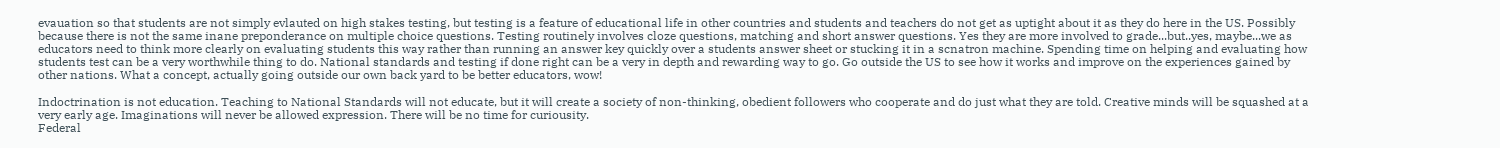evauation so that students are not simply evlauted on high stakes testing, but testing is a feature of educational life in other countries and students and teachers do not get as uptight about it as they do here in the US. Possibly because there is not the same inane preponderance on multiple choice questions. Testing routinely involves cloze questions, matching and short answer questions. Yes they are more involved to grade...but..yes, maybe...we as educators need to think more clearly on evaluating students this way rather than running an answer key quickly over a students answer sheet or stucking it in a scnatron machine. Spending time on helping and evaluating how students test can be a very worthwhile thing to do. National standards and testing if done right can be a very in depth and rewarding way to go. Go outside the US to see how it works and improve on the experiences gained by other nations. What a concept, actually going outside our own back yard to be better educators, wow!

Indoctrination is not education. Teaching to National Standards will not educate, but it will create a society of non-thinking, obedient followers who cooperate and do just what they are told. Creative minds will be squashed at a very early age. Imaginations will never be allowed expression. There will be no time for curiousity.
Federal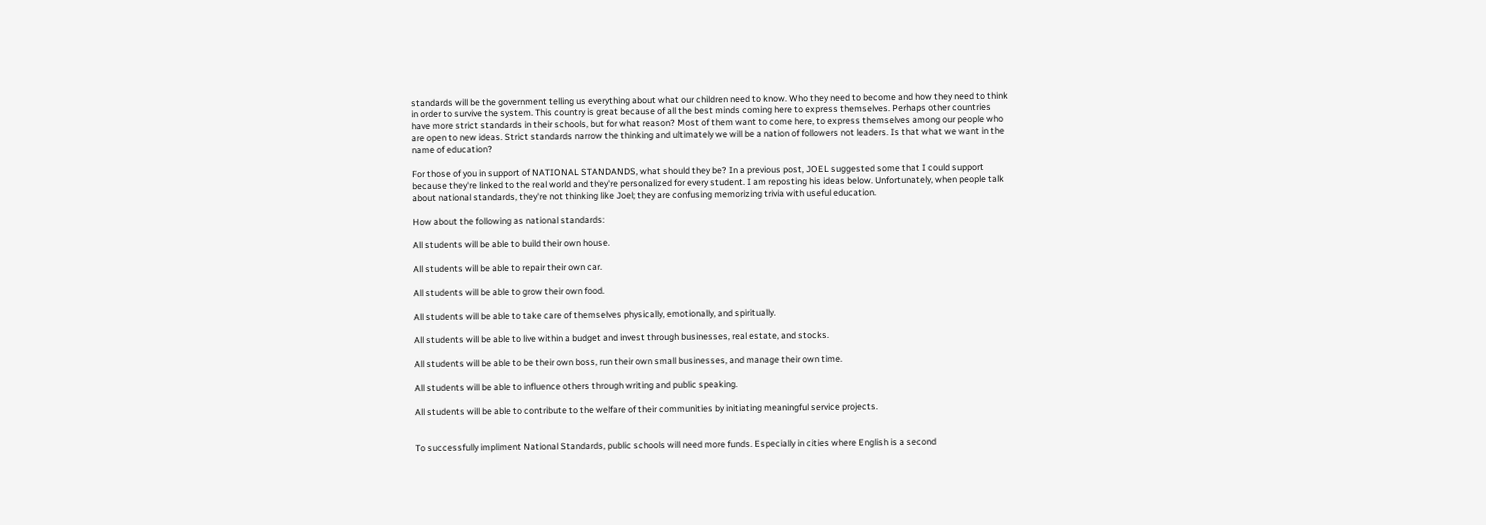standards will be the government telling us everything about what our children need to know. Who they need to become and how they need to think in order to survive the system. This country is great because of all the best minds coming here to express themselves. Perhaps other countries have more strict standards in their schools, but for what reason? Most of them want to come here, to express themselves among our people who are open to new ideas. Strict standards narrow the thinking and ultimately we will be a nation of followers not leaders. Is that what we want in the name of education?

For those of you in support of NATIONAL STANDANDS, what should they be? In a previous post, JOEL suggested some that I could support because they're linked to the real world and they're personalized for every student. I am reposting his ideas below. Unfortunately, when people talk about national standards, they're not thinking like Joel; they are confusing memorizing trivia with useful education.

How about the following as national standards:

All students will be able to build their own house.

All students will be able to repair their own car.

All students will be able to grow their own food.

All students will be able to take care of themselves physically, emotionally, and spiritually.

All students will be able to live within a budget and invest through businesses, real estate, and stocks.

All students will be able to be their own boss, run their own small businesses, and manage their own time.

All students will be able to influence others through writing and public speaking.

All students will be able to contribute to the welfare of their communities by initiating meaningful service projects.


To successfully impliment National Standards, public schools will need more funds. Especially in cities where English is a second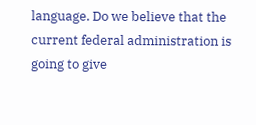language. Do we believe that the current federal administration is going to give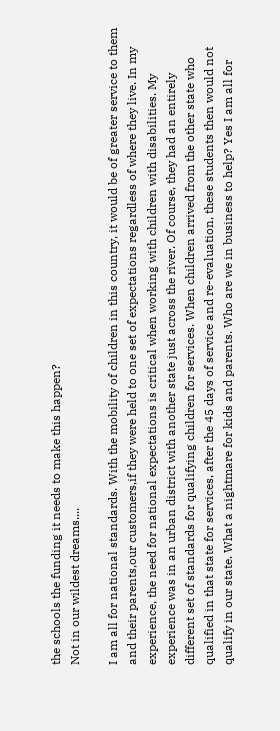the schools the funding it needs to make this happen?
Not in our wildest dreams....

I am all for national standards. With the mobility of children in this country, it would be of greater service to them and their parents,our customers,if they were held to one set of expectations regardless of where they live. In my experience, the need for national expectations is critical when working with children with disabilities. My experience was in an urban district with another state just across the river. Of course, they had an entirely different set of standards for qualifying children for services. When children arrived from the other state who qualified in that state for services, after the 45 days of service and re-evaluation, these students then would not qualify in our state. What a nightmare for kids and parents. Who are we in business to help? Yes I am all for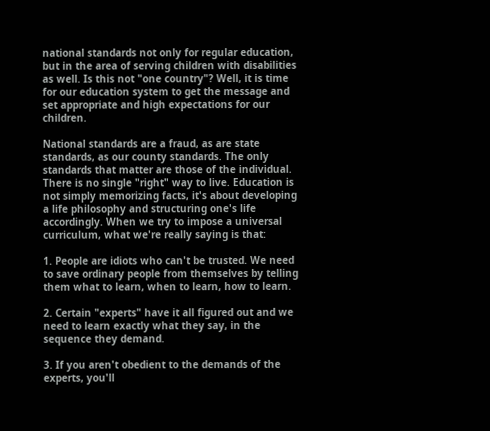national standards not only for regular education, but in the area of serving children with disabilities as well. Is this not "one country"? Well, it is time for our education system to get the message and set appropriate and high expectations for our children.

National standards are a fraud, as are state standards, as our county standards. The only standards that matter are those of the individual. There is no single "right" way to live. Education is not simply memorizing facts, it's about developing a life philosophy and structuring one's life accordingly. When we try to impose a universal curriculum, what we're really saying is that:

1. People are idiots who can't be trusted. We need to save ordinary people from themselves by telling them what to learn, when to learn, how to learn.

2. Certain "experts" have it all figured out and we need to learn exactly what they say, in the sequence they demand.

3. If you aren't obedient to the demands of the experts, you'll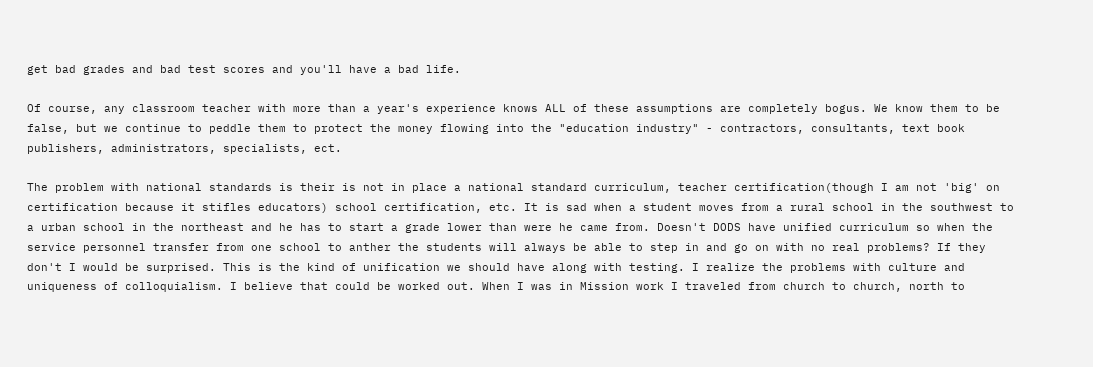get bad grades and bad test scores and you'll have a bad life.

Of course, any classroom teacher with more than a year's experience knows ALL of these assumptions are completely bogus. We know them to be false, but we continue to peddle them to protect the money flowing into the "education industry" - contractors, consultants, text book publishers, administrators, specialists, ect.

The problem with national standards is their is not in place a national standard curriculum, teacher certification(though I am not 'big' on certification because it stifles educators) school certification, etc. It is sad when a student moves from a rural school in the southwest to a urban school in the northeast and he has to start a grade lower than were he came from. Doesn't DODS have unified curriculum so when the service personnel transfer from one school to anther the students will always be able to step in and go on with no real problems? If they don't I would be surprised. This is the kind of unification we should have along with testing. I realize the problems with culture and uniqueness of colloquialism. I believe that could be worked out. When I was in Mission work I traveled from church to church, north to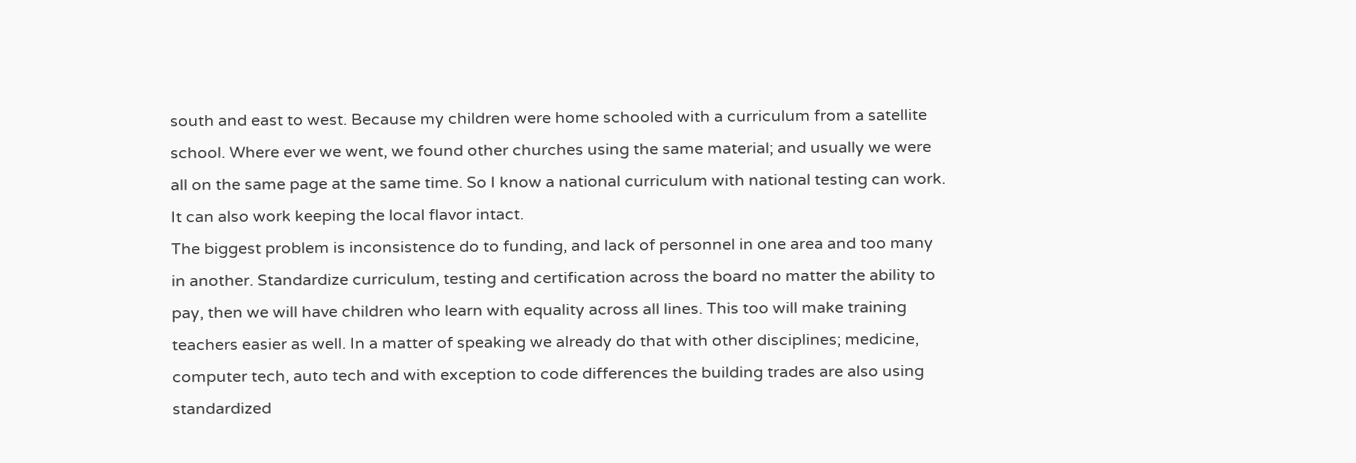south and east to west. Because my children were home schooled with a curriculum from a satellite school. Where ever we went, we found other churches using the same material; and usually we were all on the same page at the same time. So I know a national curriculum with national testing can work. It can also work keeping the local flavor intact.
The biggest problem is inconsistence do to funding, and lack of personnel in one area and too many in another. Standardize curriculum, testing and certification across the board no matter the ability to pay, then we will have children who learn with equality across all lines. This too will make training teachers easier as well. In a matter of speaking we already do that with other disciplines; medicine, computer tech, auto tech and with exception to code differences the building trades are also using standardized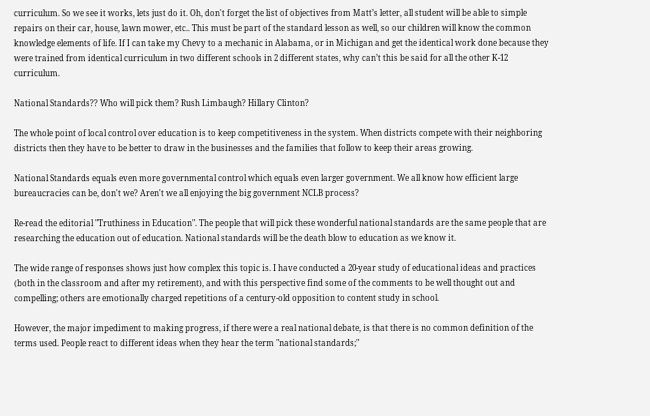curriculum. So we see it works, lets just do it. Oh, don't forget the list of objectives from Matt’s letter, all student will be able to simple repairs on their car, house, lawn mower, etc.. This must be part of the standard lesson as well, so our children will know the common knowledge elements of life. If I can take my Chevy to a mechanic in Alabama, or in Michigan and get the identical work done because they were trained from identical curriculum in two different schools in 2 different states, why can’t this be said for all the other K-12 curriculum.

National Standards?? Who will pick them? Rush Limbaugh? Hillary Clinton?

The whole point of local control over education is to keep competitiveness in the system. When districts compete with their neighboring districts then they have to be better to draw in the businesses and the families that follow to keep their areas growing.

National Standards equals even more governmental control which equals even larger government. We all know how efficient large bureaucracies can be, don't we? Aren't we all enjoying the big government NCLB process?

Re-read the editorial "Truthiness in Education". The people that will pick these wonderful national standards are the same people that are researching the education out of education. National standards will be the death blow to education as we know it.

The wide range of responses shows just how complex this topic is. I have conducted a 20-year study of educational ideas and practices (both in the classroom and after my retirement), and with this perspective find some of the comments to be well thought out and compelling; others are emotionally charged repetitions of a century-old opposition to content study in school.

However, the major impediment to making progress, if there were a real national debate, is that there is no common definition of the terms used. People react to different ideas when they hear the term "national standards;"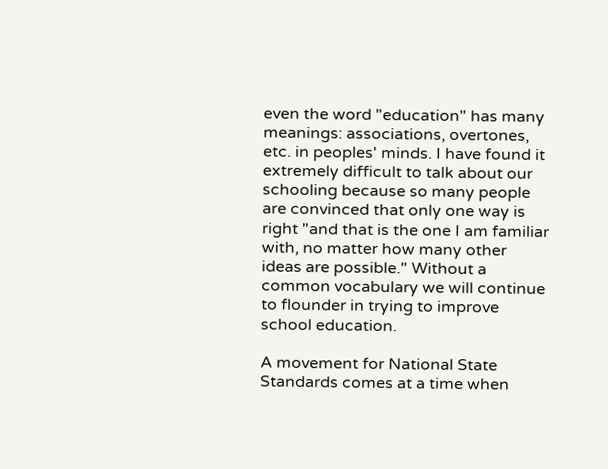even the word "education" has many meanings: associations, overtones, etc. in peoples' minds. I have found it extremely difficult to talk about our schooling because so many people are convinced that only one way is right "and that is the one I am familiar with, no matter how many other ideas are possible." Without a common vocabulary we will continue to flounder in trying to improve school education.

A movement for National State Standards comes at a time when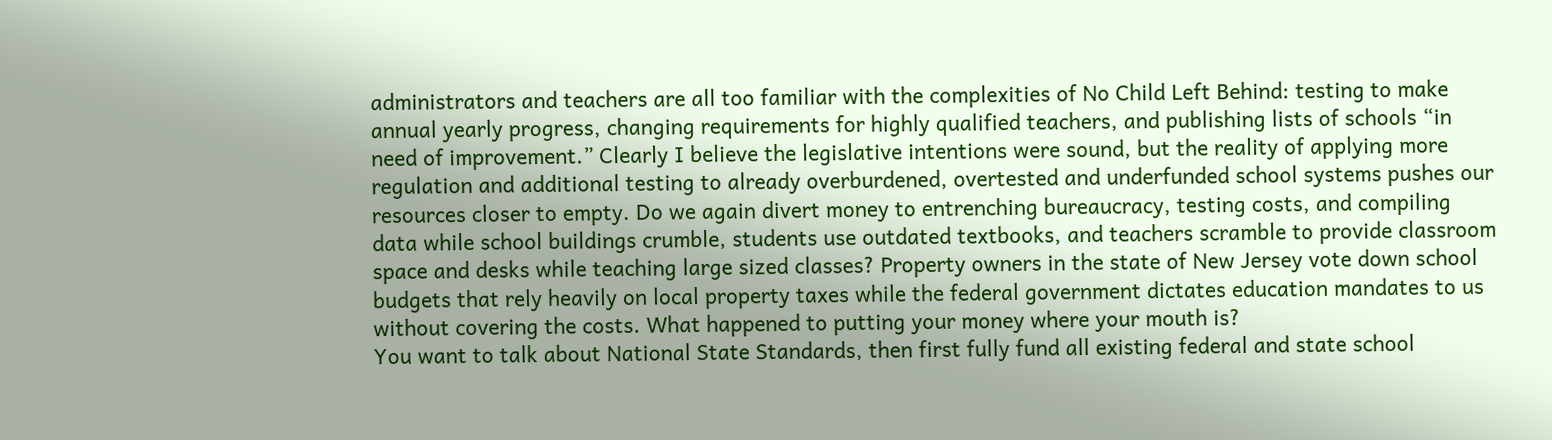administrators and teachers are all too familiar with the complexities of No Child Left Behind: testing to make annual yearly progress, changing requirements for highly qualified teachers, and publishing lists of schools “in need of improvement.” Clearly I believe the legislative intentions were sound, but the reality of applying more regulation and additional testing to already overburdened, overtested and underfunded school systems pushes our resources closer to empty. Do we again divert money to entrenching bureaucracy, testing costs, and compiling data while school buildings crumble, students use outdated textbooks, and teachers scramble to provide classroom space and desks while teaching large sized classes? Property owners in the state of New Jersey vote down school budgets that rely heavily on local property taxes while the federal government dictates education mandates to us without covering the costs. What happened to putting your money where your mouth is?
You want to talk about National State Standards, then first fully fund all existing federal and state school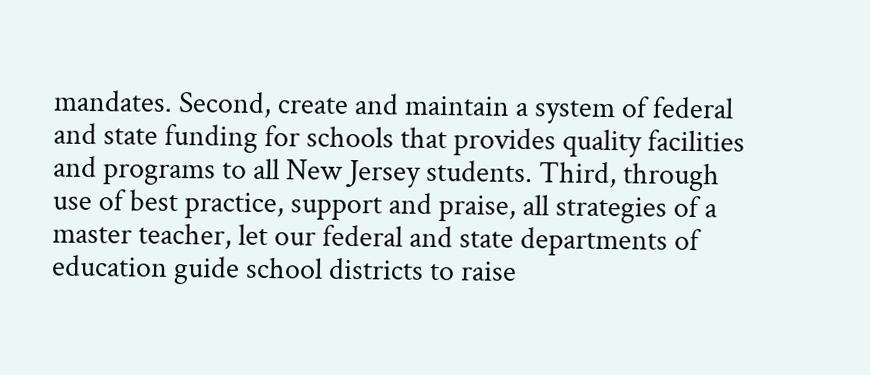mandates. Second, create and maintain a system of federal and state funding for schools that provides quality facilities and programs to all New Jersey students. Third, through use of best practice, support and praise, all strategies of a master teacher, let our federal and state departments of education guide school districts to raise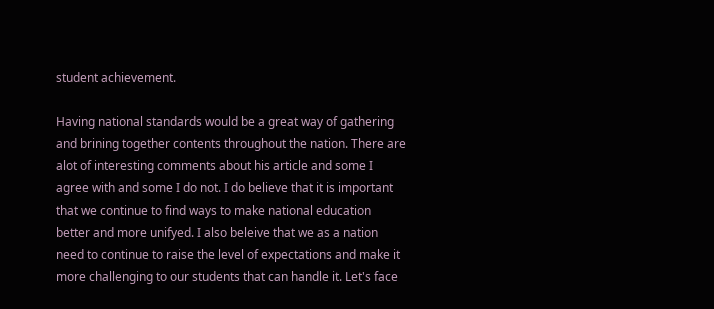student achievement.

Having national standards would be a great way of gathering and brining together contents throughout the nation. There are alot of interesting comments about his article and some I agree with and some I do not. I do believe that it is important that we continue to find ways to make national education better and more unifyed. I also beleive that we as a nation need to continue to raise the level of expectations and make it more challenging to our students that can handle it. Let's face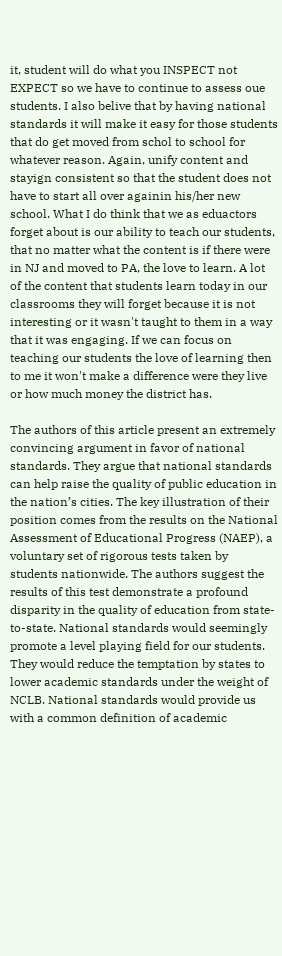it, student will do what you INSPECT not EXPECT so we have to continue to assess oue students. I also belive that by having national standards it will make it easy for those students that do get moved from schol to school for whatever reason. Again, unify content and stayign consistent so that the student does not have to start all over againin his/her new school. What I do think that we as eduactors forget about is our ability to teach our students, that no matter what the content is if there were in NJ and moved to PA, the love to learn. A lot of the content that students learn today in our classrooms they will forget because it is not interesting or it wasn't taught to them in a way that it was engaging. If we can focus on teaching our students the love of learning then to me it won't make a difference were they live or how much money the district has.

The authors of this article present an extremely convincing argument in favor of national standards. They argue that national standards can help raise the quality of public education in the nation’s cities. The key illustration of their position comes from the results on the National Assessment of Educational Progress (NAEP), a voluntary set of rigorous tests taken by students nationwide. The authors suggest the results of this test demonstrate a profound disparity in the quality of education from state-to-state. National standards would seemingly promote a level playing field for our students. They would reduce the temptation by states to lower academic standards under the weight of NCLB. National standards would provide us with a common definition of academic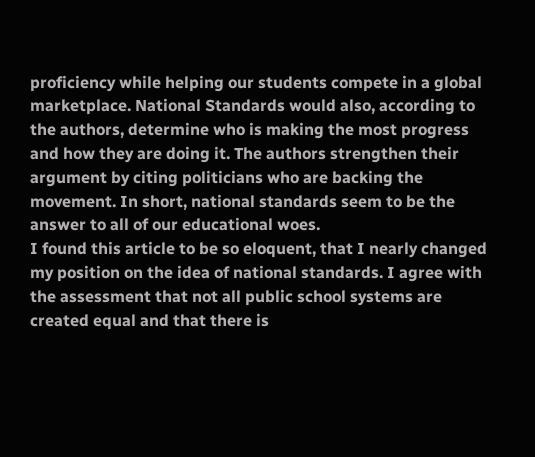proficiency while helping our students compete in a global marketplace. National Standards would also, according to the authors, determine who is making the most progress and how they are doing it. The authors strengthen their argument by citing politicians who are backing the movement. In short, national standards seem to be the answer to all of our educational woes.
I found this article to be so eloquent, that I nearly changed my position on the idea of national standards. I agree with the assessment that not all public school systems are created equal and that there is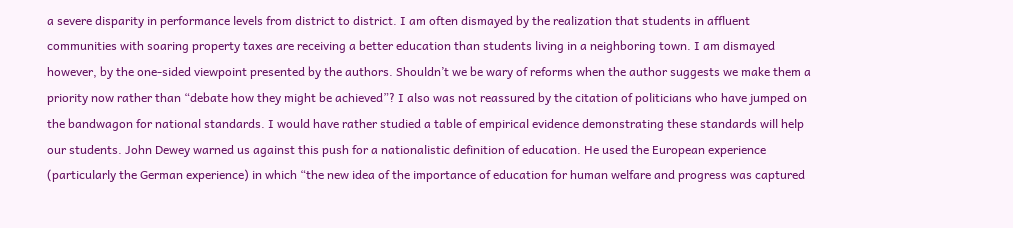a severe disparity in performance levels from district to district. I am often dismayed by the realization that students in affluent communities with soaring property taxes are receiving a better education than students living in a neighboring town. I am dismayed however, by the one-sided viewpoint presented by the authors. Shouldn’t we be wary of reforms when the author suggests we make them a priority now rather than “debate how they might be achieved”? I also was not reassured by the citation of politicians who have jumped on the bandwagon for national standards. I would have rather studied a table of empirical evidence demonstrating these standards will help our students. John Dewey warned us against this push for a nationalistic definition of education. He used the European experience (particularly the German experience) in which “the new idea of the importance of education for human welfare and progress was captured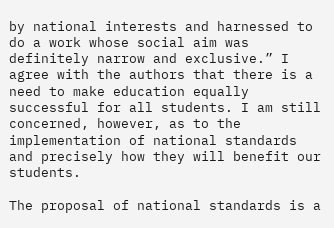by national interests and harnessed to do a work whose social aim was definitely narrow and exclusive.” I agree with the authors that there is a need to make education equally successful for all students. I am still concerned, however, as to the implementation of national standards and precisely how they will benefit our students.

The proposal of national standards is a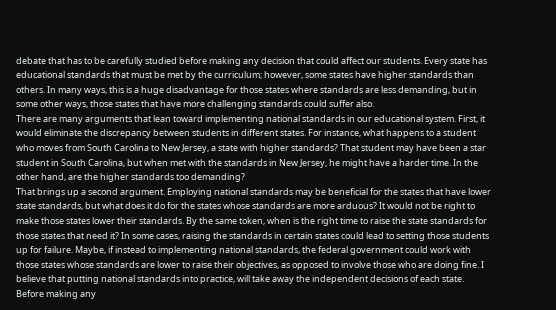debate that has to be carefully studied before making any decision that could affect our students. Every state has educational standards that must be met by the curriculum; however, some states have higher standards than others. In many ways, this is a huge disadvantage for those states where standards are less demanding, but in some other ways, those states that have more challenging standards could suffer also.
There are many arguments that lean toward implementing national standards in our educational system. First, it would eliminate the discrepancy between students in different states. For instance, what happens to a student who moves from South Carolina to New Jersey, a state with higher standards? That student may have been a star student in South Carolina, but when met with the standards in New Jersey, he might have a harder time. In the other hand, are the higher standards too demanding?
That brings up a second argument. Employing national standards may be beneficial for the states that have lower state standards, but what does it do for the states whose standards are more arduous? It would not be right to make those states lower their standards. By the same token, when is the right time to raise the state standards for those states that need it? In some cases, raising the standards in certain states could lead to setting those students up for failure. Maybe, if instead to implementing national standards, the federal government could work with those states whose standards are lower to raise their objectives, as opposed to involve those who are doing fine. I believe that putting national standards into practice, will take away the independent decisions of each state.
Before making any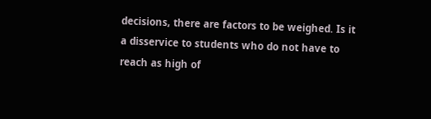decisions, there are factors to be weighed. Is it a disservice to students who do not have to reach as high of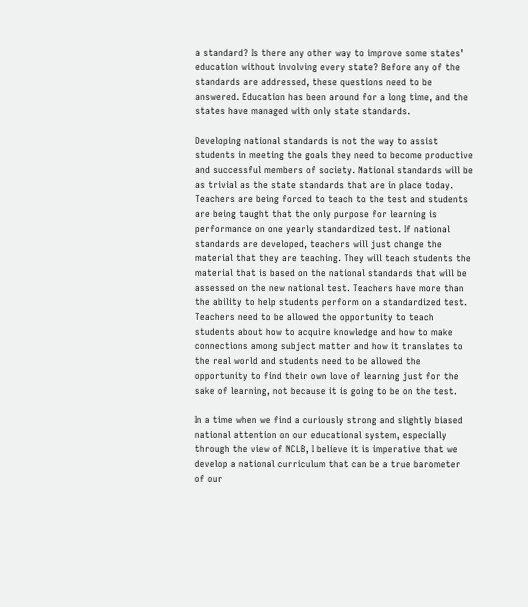a standard? Is there any other way to improve some states’ education without involving every state? Before any of the standards are addressed, these questions need to be answered. Education has been around for a long time, and the states have managed with only state standards.

Developing national standards is not the way to assist students in meeting the goals they need to become productive and successful members of society. National standards will be as trivial as the state standards that are in place today. Teachers are being forced to teach to the test and students are being taught that the only purpose for learning is performance on one yearly standardized test. If national standards are developed, teachers will just change the material that they are teaching. They will teach students the material that is based on the national standards that will be assessed on the new national test. Teachers have more than the ability to help students perform on a standardized test. Teachers need to be allowed the opportunity to teach students about how to acquire knowledge and how to make connections among subject matter and how it translates to the real world and students need to be allowed the opportunity to find their own love of learning just for the sake of learning, not because it is going to be on the test.

In a time when we find a curiously strong and slightly biased national attention on our educational system, especially through the view of NCLB, I believe it is imperative that we develop a national curriculum that can be a true barometer of our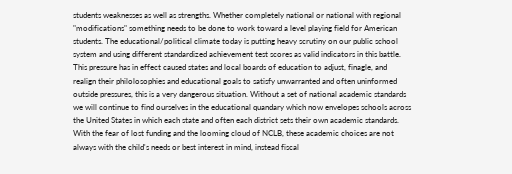students weaknesses as well as strengths. Whether completely national or national with regional "modifications" something needs to be done to work toward a level playing field for American students. The educational/political climate today is putting heavy scrutiny on our public school system and using different standardized achievement test scores as valid indicators in this battle. This pressure has in effect caused states and local boards of education to adjust, finagle, and realign their philolosophies and educational goals to satisfy unwarranted and often uninformed outside pressures, this is a very dangerous situation. Without a set of national academic standards we will continue to find ourselves in the educational quandary which now envelopes schools across the United States in which each state and often each district sets their own academic standards. With the fear of lost funding and the looming cloud of NCLB, these academic choices are not always with the child's needs or best interest in mind, instead fiscal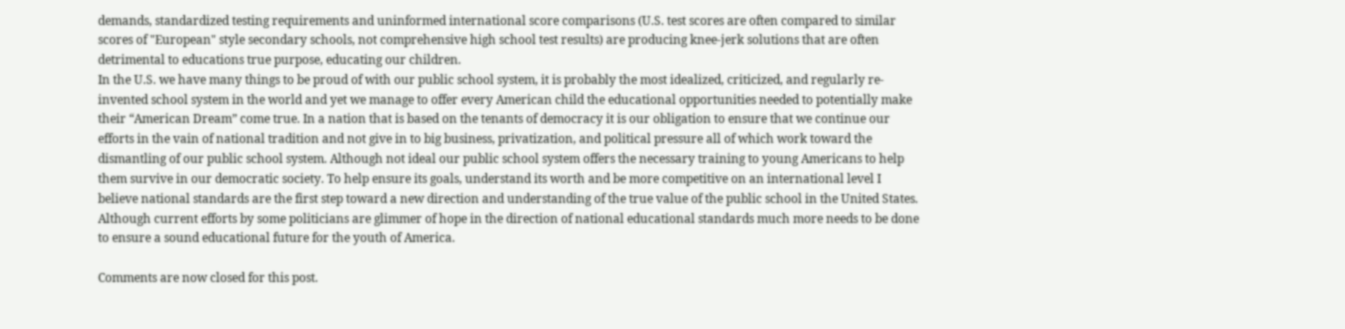demands, standardized testing requirements and uninformed international score comparisons (U.S. test scores are often compared to similar scores of "European" style secondary schools, not comprehensive high school test results) are producing knee-jerk solutions that are often detrimental to educations true purpose, educating our children.
In the U.S. we have many things to be proud of with our public school system, it is probably the most idealized, criticized, and regularly re-invented school system in the world and yet we manage to offer every American child the educational opportunities needed to potentially make their “American Dream” come true. In a nation that is based on the tenants of democracy it is our obligation to ensure that we continue our efforts in the vain of national tradition and not give in to big business, privatization, and political pressure all of which work toward the dismantling of our public school system. Although not ideal our public school system offers the necessary training to young Americans to help them survive in our democratic society. To help ensure its goals, understand its worth and be more competitive on an international level I believe national standards are the first step toward a new direction and understanding of the true value of the public school in the United States. Although current efforts by some politicians are glimmer of hope in the direction of national educational standards much more needs to be done to ensure a sound educational future for the youth of America.

Comments are now closed for this post.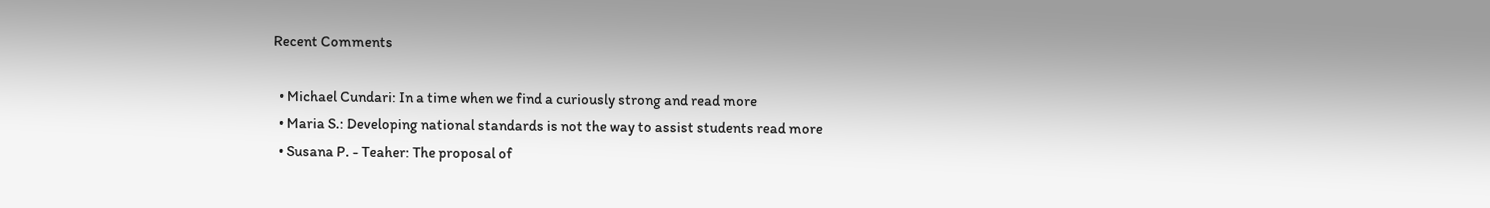Recent Comments

  • Michael Cundari: In a time when we find a curiously strong and read more
  • Maria S.: Developing national standards is not the way to assist students read more
  • Susana P. - Teaher: The proposal of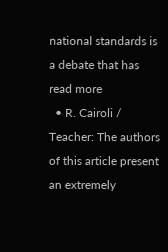national standards is a debate that has read more
  • R. Cairoli / Teacher: The authors of this article present an extremely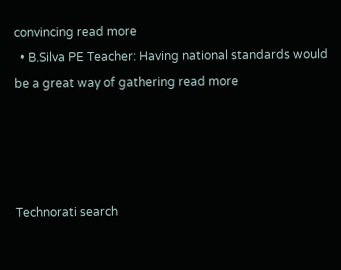convincing read more
  • B.Silva PE Teacher: Having national standards would be a great way of gathering read more




Technorati search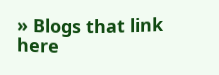» Blogs that link here